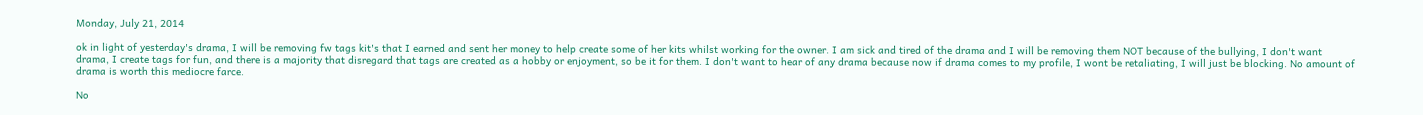Monday, July 21, 2014

ok in light of yesterday's drama, I will be removing fw tags kit's that I earned and sent her money to help create some of her kits whilst working for the owner. I am sick and tired of the drama and I will be removing them NOT because of the bullying, I don't want drama, I create tags for fun, and there is a majority that disregard that tags are created as a hobby or enjoyment, so be it for them. I don't want to hear of any drama because now if drama comes to my profile, I wont be retaliating, I will just be blocking. No amount of drama is worth this mediocre farce.

No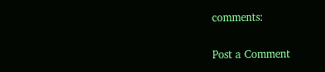comments:

Post a Comment